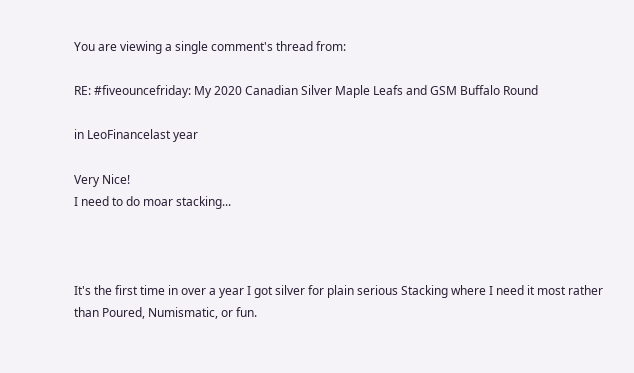You are viewing a single comment's thread from:

RE: #fiveouncefriday: My 2020 Canadian Silver Maple Leafs and GSM Buffalo Round

in LeoFinancelast year

Very Nice!
I need to do moar stacking...



It's the first time in over a year I got silver for plain serious Stacking where I need it most rather than Poured, Numismatic, or fun.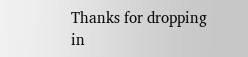Thanks for dropping in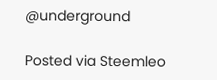@underground

Posted via Steemleo